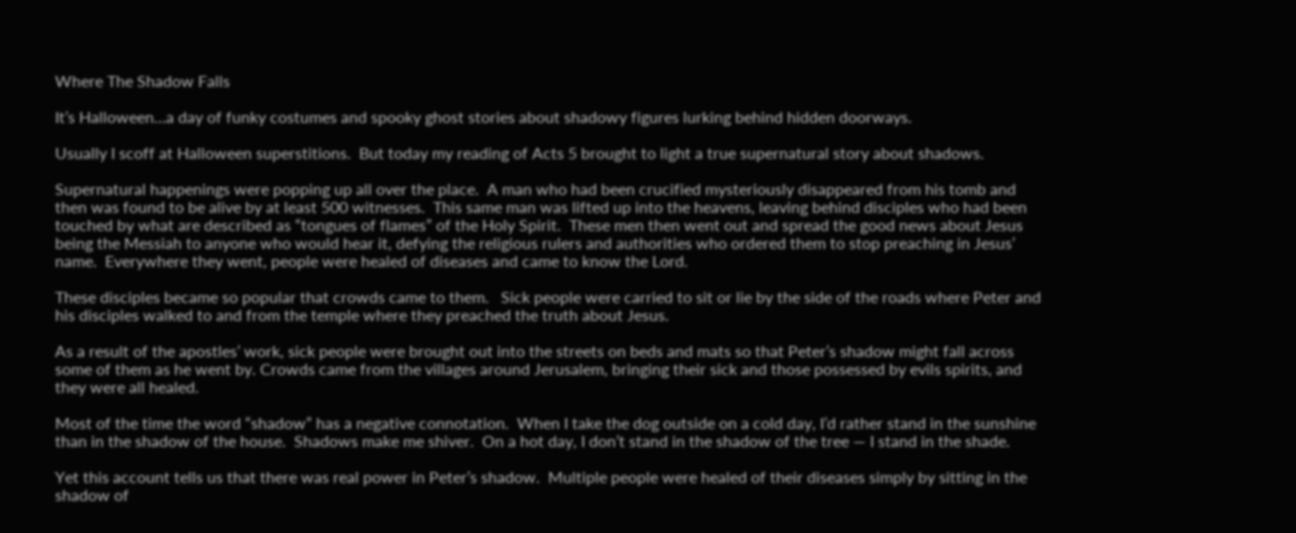Where The Shadow Falls

It’s Halloween…a day of funky costumes and spooky ghost stories about shadowy figures lurking behind hidden doorways.

Usually I scoff at Halloween superstitions.  But today my reading of Acts 5 brought to light a true supernatural story about shadows.

Supernatural happenings were popping up all over the place.  A man who had been crucified mysteriously disappeared from his tomb and then was found to be alive by at least 500 witnesses.  This same man was lifted up into the heavens, leaving behind disciples who had been touched by what are described as “tongues of flames” of the Holy Spirit.  These men then went out and spread the good news about Jesus being the Messiah to anyone who would hear it, defying the religious rulers and authorities who ordered them to stop preaching in Jesus’ name.  Everywhere they went, people were healed of diseases and came to know the Lord.

These disciples became so popular that crowds came to them.   Sick people were carried to sit or lie by the side of the roads where Peter and his disciples walked to and from the temple where they preached the truth about Jesus.

As a result of the apostles’ work, sick people were brought out into the streets on beds and mats so that Peter’s shadow might fall across some of them as he went by. Crowds came from the villages around Jerusalem, bringing their sick and those possessed by evils spirits, and they were all healed.

Most of the time the word “shadow” has a negative connotation.  When I take the dog outside on a cold day, I’d rather stand in the sunshine than in the shadow of the house.  Shadows make me shiver.  On a hot day, I don’t stand in the shadow of the tree — I stand in the shade.

Yet this account tells us that there was real power in Peter’s shadow.  Multiple people were healed of their diseases simply by sitting in the shadow of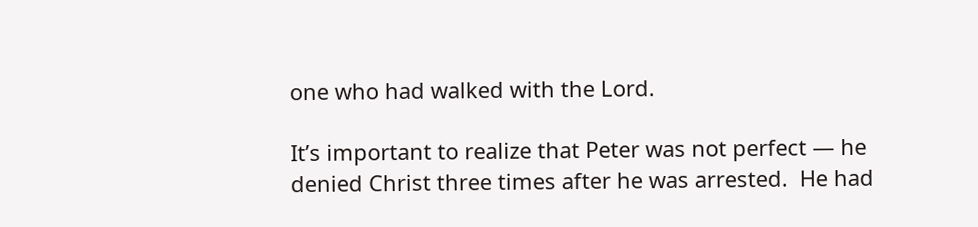one who had walked with the Lord.

It’s important to realize that Peter was not perfect — he denied Christ three times after he was arrested.  He had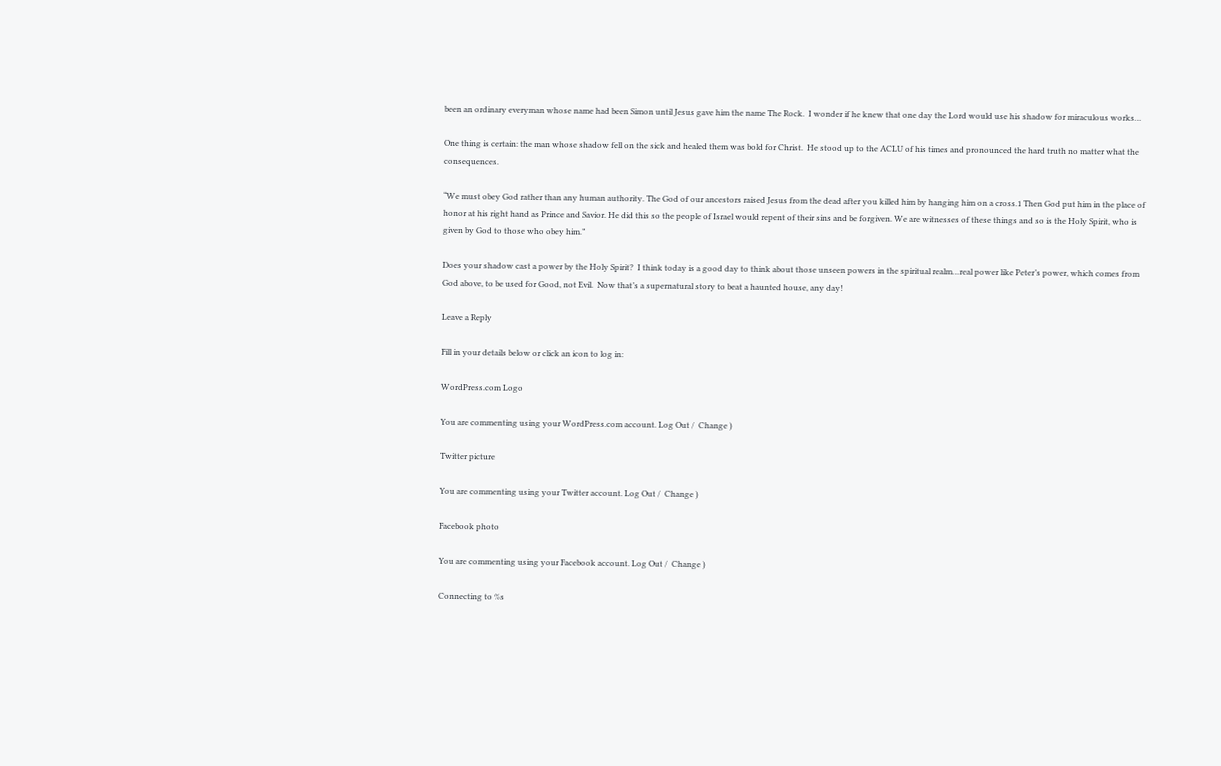been an ordinary everyman whose name had been Simon until Jesus gave him the name The Rock.  I wonder if he knew that one day the Lord would use his shadow for miraculous works…

One thing is certain: the man whose shadow fell on the sick and healed them was bold for Christ.  He stood up to the ACLU of his times and pronounced the hard truth no matter what the consequences.

“We must obey God rather than any human authority. The God of our ancestors raised Jesus from the dead after you killed him by hanging him on a cross.1 Then God put him in the place of honor at his right hand as Prince and Savior. He did this so the people of Israel would repent of their sins and be forgiven. We are witnesses of these things and so is the Holy Spirit, who is given by God to those who obey him.”

Does your shadow cast a power by the Holy Spirit?  I think today is a good day to think about those unseen powers in the spiritual realm…real power like Peter’s power, which comes from God above, to be used for Good, not Evil.  Now that’s a supernatural story to beat a haunted house, any day!

Leave a Reply

Fill in your details below or click an icon to log in:

WordPress.com Logo

You are commenting using your WordPress.com account. Log Out /  Change )

Twitter picture

You are commenting using your Twitter account. Log Out /  Change )

Facebook photo

You are commenting using your Facebook account. Log Out /  Change )

Connecting to %s